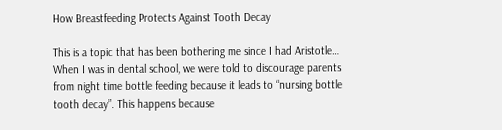How Breastfeeding Protects Against Tooth Decay

This is a topic that has been bothering me since I had Aristotle… When I was in dental school, we were told to discourage parents from night time bottle feeding because it leads to “nursing bottle tooth decay”. This happens because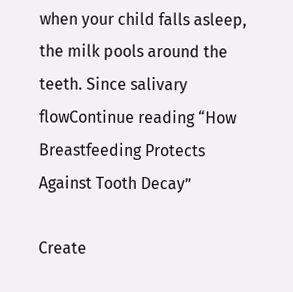when your child falls asleep, the milk pools around the teeth. Since salivary flowContinue reading “How Breastfeeding Protects Against Tooth Decay”

Create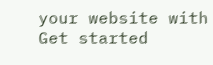your website with
Get started